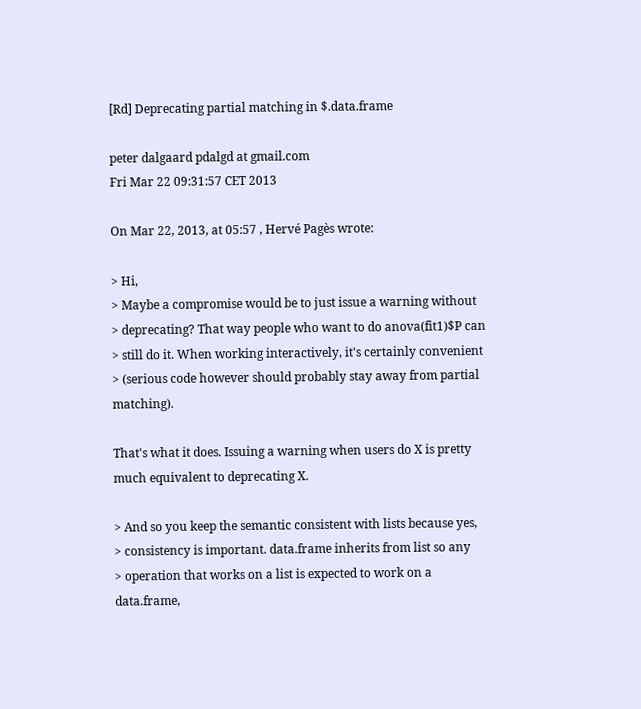[Rd] Deprecating partial matching in $.data.frame

peter dalgaard pdalgd at gmail.com
Fri Mar 22 09:31:57 CET 2013

On Mar 22, 2013, at 05:57 , Hervé Pagès wrote:

> Hi,
> Maybe a compromise would be to just issue a warning without
> deprecating? That way people who want to do anova(fit1)$P can
> still do it. When working interactively, it's certainly convenient
> (serious code however should probably stay away from partial matching).

That's what it does. Issuing a warning when users do X is pretty much equivalent to deprecating X.

> And so you keep the semantic consistent with lists because yes,
> consistency is important. data.frame inherits from list so any
> operation that works on a list is expected to work on a data.frame,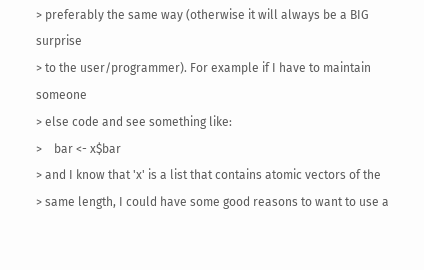> preferably the same way (otherwise it will always be a BIG surprise
> to the user/programmer). For example if I have to maintain someone
> else code and see something like:
>    bar <- x$bar
> and I know that 'x' is a list that contains atomic vectors of the
> same length, I could have some good reasons to want to use a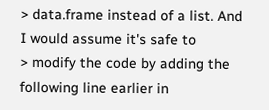> data.frame instead of a list. And I would assume it's safe to
> modify the code by adding the following line earlier in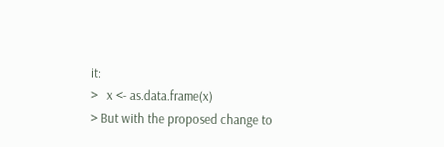it:
>   x <- as.data.frame(x)
> But with the proposed change to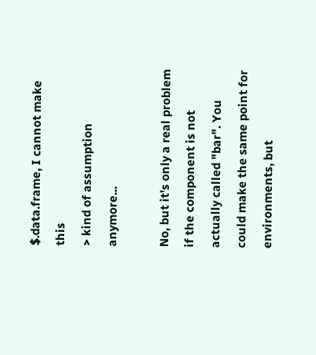$.data.frame, I cannot make this
> kind of assumption anymore...

No, but it's only a real problem if the component is not actually called "bar". You could make the same point for environments, but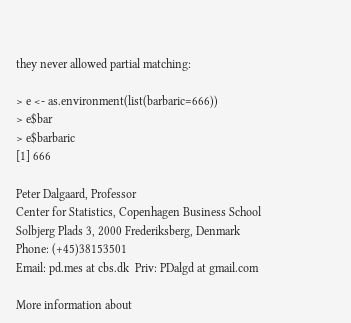they never allowed partial matching:

> e <- as.environment(list(barbaric=666))
> e$bar
> e$barbaric
[1] 666

Peter Dalgaard, Professor
Center for Statistics, Copenhagen Business School
Solbjerg Plads 3, 2000 Frederiksberg, Denmark
Phone: (+45)38153501
Email: pd.mes at cbs.dk  Priv: PDalgd at gmail.com

More information about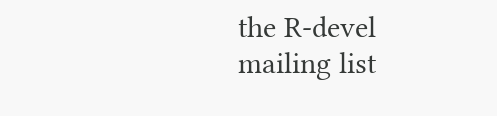the R-devel mailing list